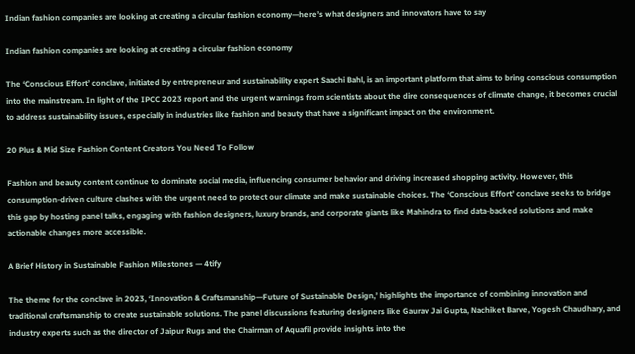Indian fashion companies are looking at creating a circular fashion economy—here’s what designers and innovators have to say

Indian fashion companies are looking at creating a circular fashion economy

The ‘Conscious Effort’ conclave, initiated by entrepreneur and sustainability expert Saachi Bahl, is an important platform that aims to bring conscious consumption into the mainstream. In light of the IPCC 2023 report and the urgent warnings from scientists about the dire consequences of climate change, it becomes crucial to address sustainability issues, especially in industries like fashion and beauty that have a significant impact on the environment.

20 Plus & Mid Size Fashion Content Creators You Need To Follow

Fashion and beauty content continue to dominate social media, influencing consumer behavior and driving increased shopping activity. However, this consumption-driven culture clashes with the urgent need to protect our climate and make sustainable choices. The ‘Conscious Effort’ conclave seeks to bridge this gap by hosting panel talks, engaging with fashion designers, luxury brands, and corporate giants like Mahindra to find data-backed solutions and make actionable changes more accessible.

A Brief History in Sustainable Fashion Milestones — 4tify

The theme for the conclave in 2023, ‘Innovation & Craftsmanship—Future of Sustainable Design,’ highlights the importance of combining innovation and traditional craftsmanship to create sustainable solutions. The panel discussions featuring designers like Gaurav Jai Gupta, Nachiket Barve, Yogesh Chaudhary, and industry experts such as the director of Jaipur Rugs and the Chairman of Aquafil provide insights into the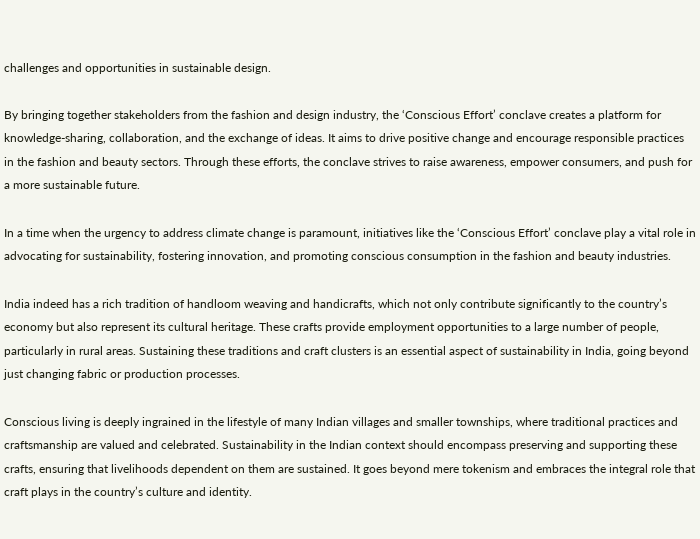challenges and opportunities in sustainable design.

By bringing together stakeholders from the fashion and design industry, the ‘Conscious Effort’ conclave creates a platform for knowledge-sharing, collaboration, and the exchange of ideas. It aims to drive positive change and encourage responsible practices in the fashion and beauty sectors. Through these efforts, the conclave strives to raise awareness, empower consumers, and push for a more sustainable future.

In a time when the urgency to address climate change is paramount, initiatives like the ‘Conscious Effort’ conclave play a vital role in advocating for sustainability, fostering innovation, and promoting conscious consumption in the fashion and beauty industries.

India indeed has a rich tradition of handloom weaving and handicrafts, which not only contribute significantly to the country’s economy but also represent its cultural heritage. These crafts provide employment opportunities to a large number of people, particularly in rural areas. Sustaining these traditions and craft clusters is an essential aspect of sustainability in India, going beyond just changing fabric or production processes.

Conscious living is deeply ingrained in the lifestyle of many Indian villages and smaller townships, where traditional practices and craftsmanship are valued and celebrated. Sustainability in the Indian context should encompass preserving and supporting these crafts, ensuring that livelihoods dependent on them are sustained. It goes beyond mere tokenism and embraces the integral role that craft plays in the country’s culture and identity.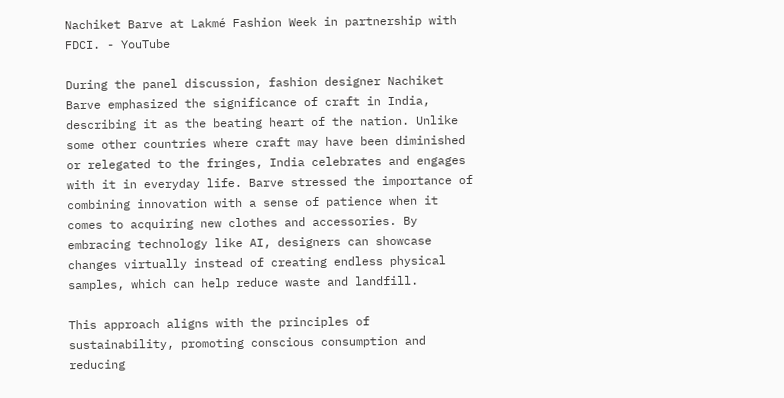Nachiket Barve at Lakmé Fashion Week in partnership with FDCI. - YouTube

During the panel discussion, fashion designer Nachiket Barve emphasized the significance of craft in India, describing it as the beating heart of the nation. Unlike some other countries where craft may have been diminished or relegated to the fringes, India celebrates and engages with it in everyday life. Barve stressed the importance of combining innovation with a sense of patience when it comes to acquiring new clothes and accessories. By embracing technology like AI, designers can showcase changes virtually instead of creating endless physical samples, which can help reduce waste and landfill.

This approach aligns with the principles of sustainability, promoting conscious consumption and reducing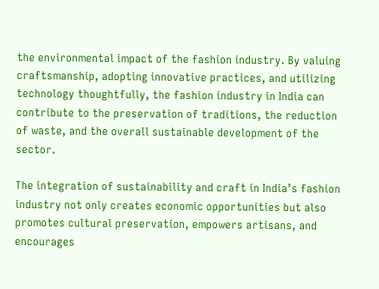the environmental impact of the fashion industry. By valuing craftsmanship, adopting innovative practices, and utilizing technology thoughtfully, the fashion industry in India can contribute to the preservation of traditions, the reduction of waste, and the overall sustainable development of the sector.

The integration of sustainability and craft in India’s fashion industry not only creates economic opportunities but also promotes cultural preservation, empowers artisans, and encourages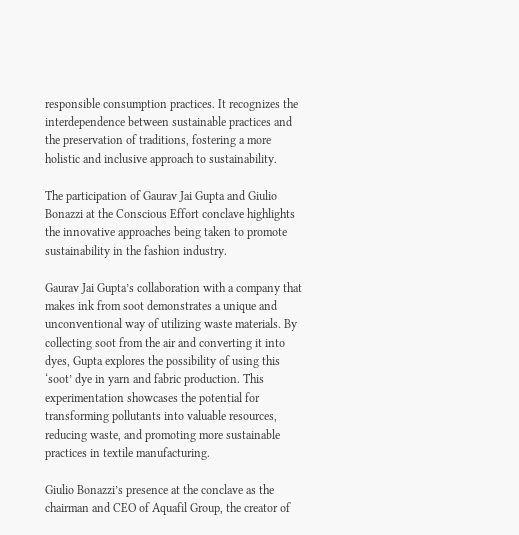responsible consumption practices. It recognizes the interdependence between sustainable practices and the preservation of traditions, fostering a more holistic and inclusive approach to sustainability.

The participation of Gaurav Jai Gupta and Giulio Bonazzi at the Conscious Effort conclave highlights the innovative approaches being taken to promote sustainability in the fashion industry.

Gaurav Jai Gupta’s collaboration with a company that makes ink from soot demonstrates a unique and unconventional way of utilizing waste materials. By collecting soot from the air and converting it into dyes, Gupta explores the possibility of using this ‘soot’ dye in yarn and fabric production. This experimentation showcases the potential for transforming pollutants into valuable resources, reducing waste, and promoting more sustainable practices in textile manufacturing.

Giulio Bonazzi’s presence at the conclave as the chairman and CEO of Aquafil Group, the creator of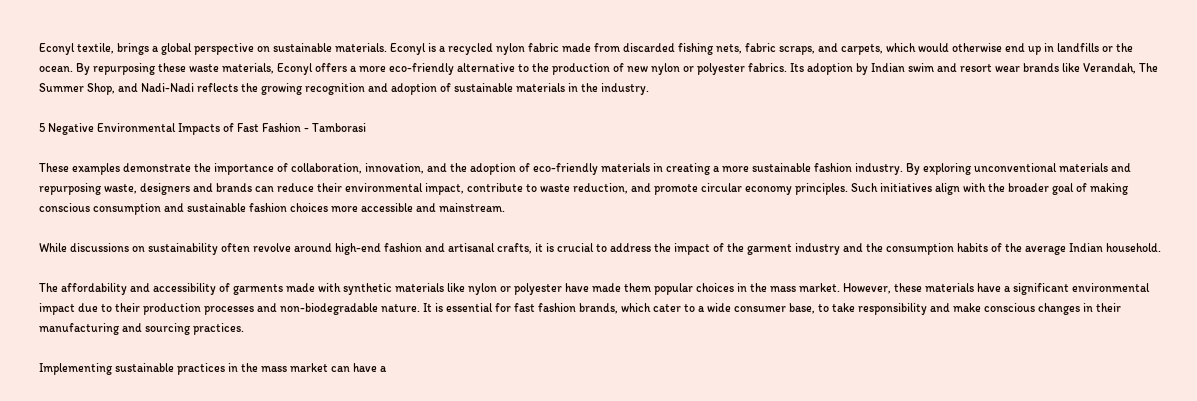Econyl textile, brings a global perspective on sustainable materials. Econyl is a recycled nylon fabric made from discarded fishing nets, fabric scraps, and carpets, which would otherwise end up in landfills or the ocean. By repurposing these waste materials, Econyl offers a more eco-friendly alternative to the production of new nylon or polyester fabrics. Its adoption by Indian swim and resort wear brands like Verandah, The Summer Shop, and Nadi-Nadi reflects the growing recognition and adoption of sustainable materials in the industry.

5 Negative Environmental Impacts of Fast Fashion - Tamborasi

These examples demonstrate the importance of collaboration, innovation, and the adoption of eco-friendly materials in creating a more sustainable fashion industry. By exploring unconventional materials and repurposing waste, designers and brands can reduce their environmental impact, contribute to waste reduction, and promote circular economy principles. Such initiatives align with the broader goal of making conscious consumption and sustainable fashion choices more accessible and mainstream.

While discussions on sustainability often revolve around high-end fashion and artisanal crafts, it is crucial to address the impact of the garment industry and the consumption habits of the average Indian household.

The affordability and accessibility of garments made with synthetic materials like nylon or polyester have made them popular choices in the mass market. However, these materials have a significant environmental impact due to their production processes and non-biodegradable nature. It is essential for fast fashion brands, which cater to a wide consumer base, to take responsibility and make conscious changes in their manufacturing and sourcing practices.

Implementing sustainable practices in the mass market can have a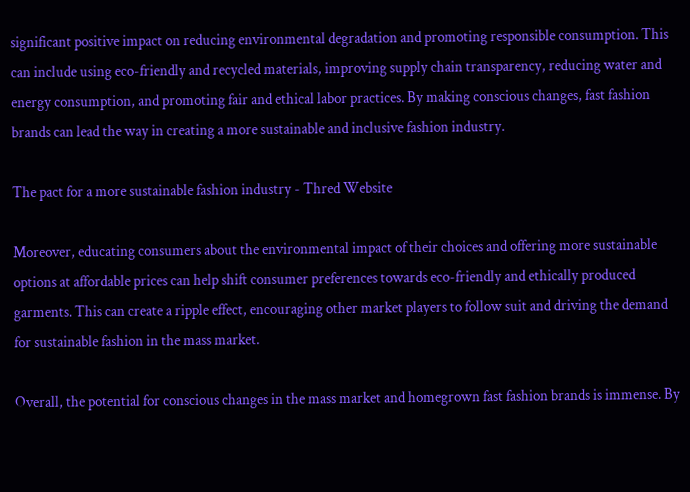significant positive impact on reducing environmental degradation and promoting responsible consumption. This can include using eco-friendly and recycled materials, improving supply chain transparency, reducing water and energy consumption, and promoting fair and ethical labor practices. By making conscious changes, fast fashion brands can lead the way in creating a more sustainable and inclusive fashion industry.

The pact for a more sustainable fashion industry - Thred Website

Moreover, educating consumers about the environmental impact of their choices and offering more sustainable options at affordable prices can help shift consumer preferences towards eco-friendly and ethically produced garments. This can create a ripple effect, encouraging other market players to follow suit and driving the demand for sustainable fashion in the mass market.

Overall, the potential for conscious changes in the mass market and homegrown fast fashion brands is immense. By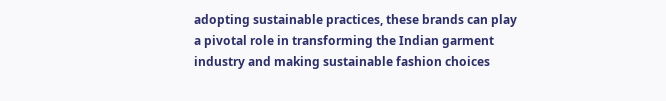adopting sustainable practices, these brands can play a pivotal role in transforming the Indian garment industry and making sustainable fashion choices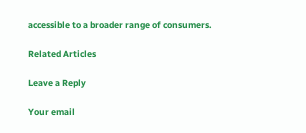accessible to a broader range of consumers.

Related Articles

Leave a Reply

Your email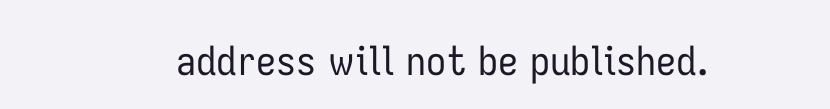address will not be published.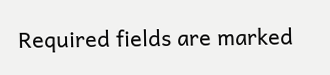Required fields are marked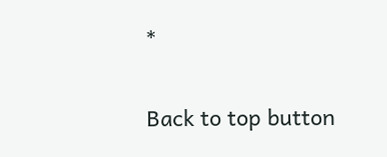*

Back to top button